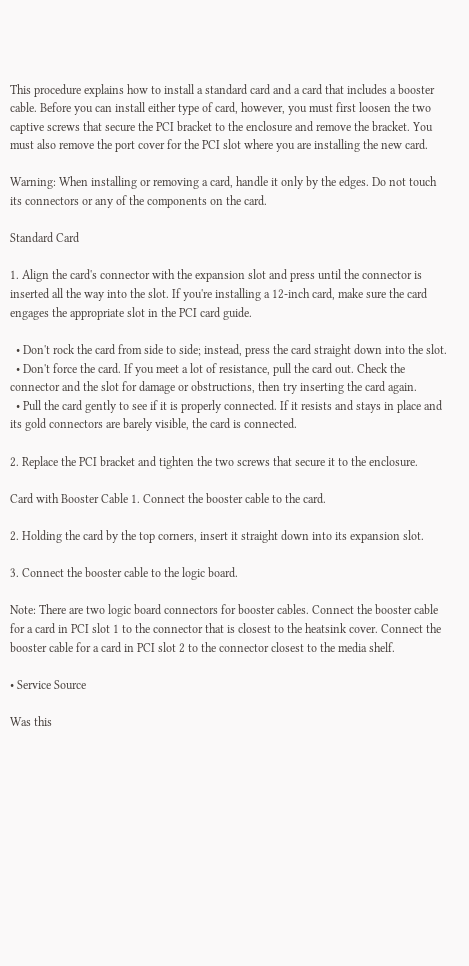This procedure explains how to install a standard card and a card that includes a booster cable. Before you can install either type of card, however, you must first loosen the two captive screws that secure the PCI bracket to the enclosure and remove the bracket. You must also remove the port cover for the PCI slot where you are installing the new card.

Warning: When installing or removing a card, handle it only by the edges. Do not touch its connectors or any of the components on the card.

Standard Card

1. Align the card's connector with the expansion slot and press until the connector is inserted all the way into the slot. If you're installing a 12-inch card, make sure the card engages the appropriate slot in the PCI card guide.

  • Don't rock the card from side to side; instead, press the card straight down into the slot.
  • Don't force the card. If you meet a lot of resistance, pull the card out. Check the connector and the slot for damage or obstructions, then try inserting the card again.
  • Pull the card gently to see if it is properly connected. If it resists and stays in place and its gold connectors are barely visible, the card is connected.

2. Replace the PCI bracket and tighten the two screws that secure it to the enclosure.

Card with Booster Cable 1. Connect the booster cable to the card.

2. Holding the card by the top corners, insert it straight down into its expansion slot.

3. Connect the booster cable to the logic board.

Note: There are two logic board connectors for booster cables. Connect the booster cable for a card in PCI slot 1 to the connector that is closest to the heatsink cover. Connect the booster cable for a card in PCI slot 2 to the connector closest to the media shelf.

• Service Source

Was this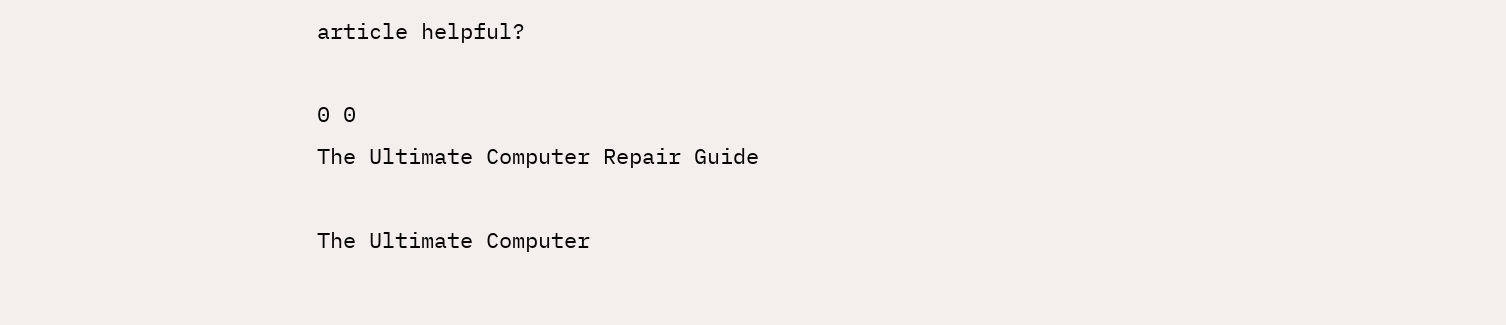article helpful?

0 0
The Ultimate Computer Repair Guide

The Ultimate Computer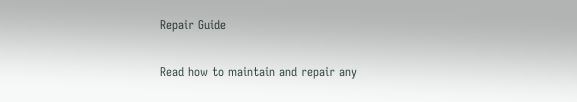Repair Guide

Read how to maintain and repair any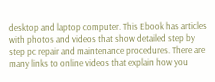desktop and laptop computer. This Ebook has articles with photos and videos that show detailed step by step pc repair and maintenance procedures. There are many links to online videos that explain how you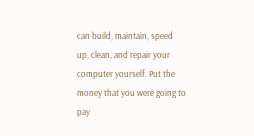can build, maintain, speed up, clean, and repair your computer yourself. Put the money that you were going to pay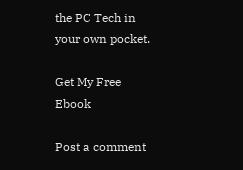the PC Tech in your own pocket.

Get My Free Ebook

Post a comment